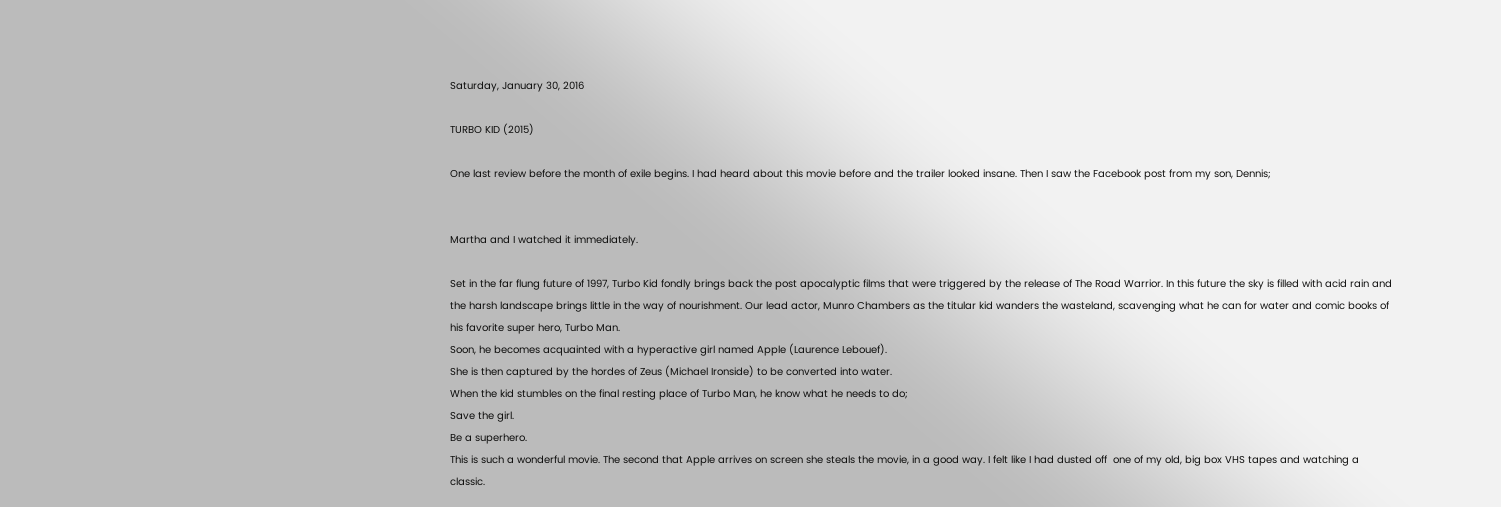Saturday, January 30, 2016

TURBO KID (2015)

One last review before the month of exile begins. I had heard about this movie before and the trailer looked insane. Then I saw the Facebook post from my son, Dennis;


Martha and I watched it immediately.

Set in the far flung future of 1997, Turbo Kid fondly brings back the post apocalyptic films that were triggered by the release of The Road Warrior. In this future the sky is filled with acid rain and the harsh landscape brings little in the way of nourishment. Our lead actor, Munro Chambers as the titular kid wanders the wasteland, scavenging what he can for water and comic books of his favorite super hero, Turbo Man.
Soon, he becomes acquainted with a hyperactive girl named Apple (Laurence Lebouef).
She is then captured by the hordes of Zeus (Michael Ironside) to be converted into water.
When the kid stumbles on the final resting place of Turbo Man, he know what he needs to do;
Save the girl.
Be a superhero.
This is such a wonderful movie. The second that Apple arrives on screen she steals the movie, in a good way. I felt like I had dusted off  one of my old, big box VHS tapes and watching a classic.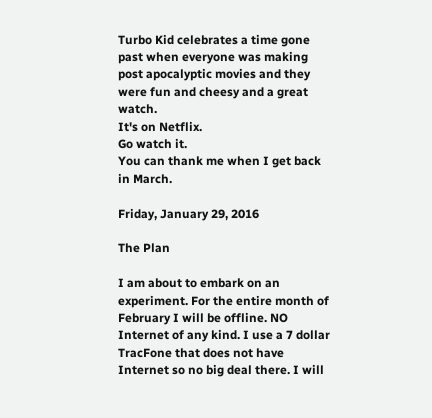Turbo Kid celebrates a time gone past when everyone was making post apocalyptic movies and they were fun and cheesy and a great watch.
It's on Netflix.
Go watch it.
You can thank me when I get back in March.

Friday, January 29, 2016

The Plan

I am about to embark on an experiment. For the entire month of February I will be offline. NO Internet of any kind. I use a 7 dollar TracFone that does not have Internet so no big deal there. I will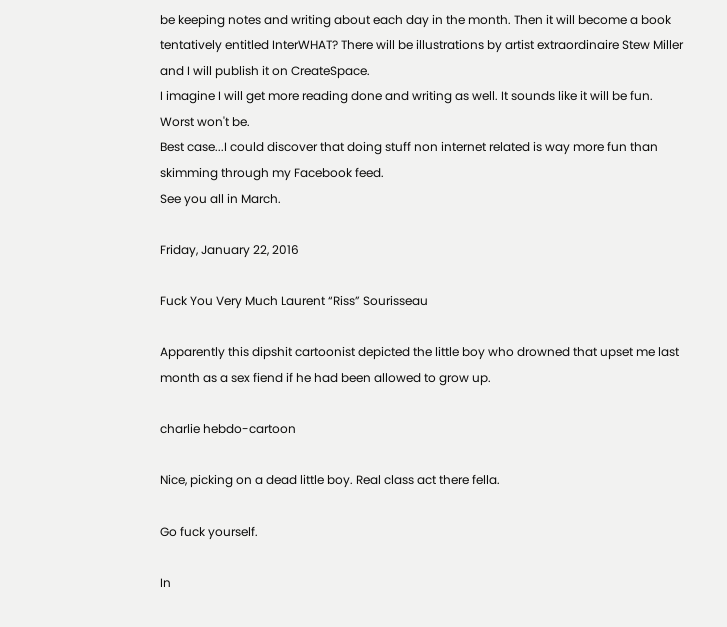be keeping notes and writing about each day in the month. Then it will become a book tentatively entitled InterWHAT? There will be illustrations by artist extraordinaire Stew Miller and I will publish it on CreateSpace.
I imagine I will get more reading done and writing as well. It sounds like it will be fun.
Worst won't be.
Best case...I could discover that doing stuff non internet related is way more fun than skimming through my Facebook feed.
See you all in March.

Friday, January 22, 2016

Fuck You Very Much Laurent “Riss” Sourisseau

Apparently this dipshit cartoonist depicted the little boy who drowned that upset me last month as a sex fiend if he had been allowed to grow up.

charlie hebdo-cartoon

Nice, picking on a dead little boy. Real class act there fella.

Go fuck yourself.

In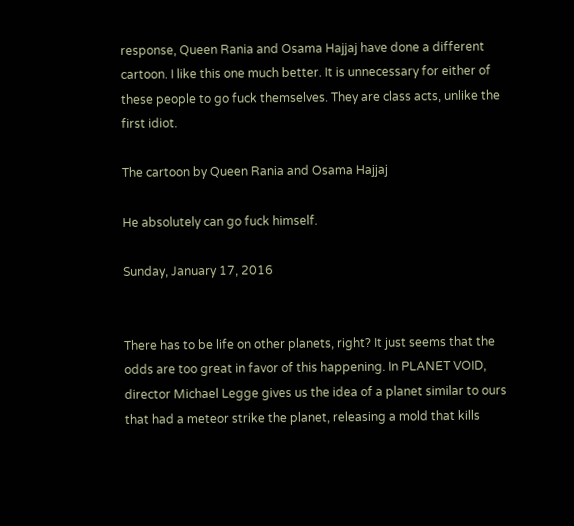response, Queen Rania and Osama Hajjaj have done a different cartoon. I like this one much better. It is unnecessary for either of these people to go fuck themselves. They are class acts, unlike the first idiot.

The cartoon by Queen Rania and Osama Hajjaj

He absolutely can go fuck himself.

Sunday, January 17, 2016


There has to be life on other planets, right? It just seems that the odds are too great in favor of this happening. In PLANET VOID, director Michael Legge gives us the idea of a planet similar to ours that had a meteor strike the planet, releasing a mold that kills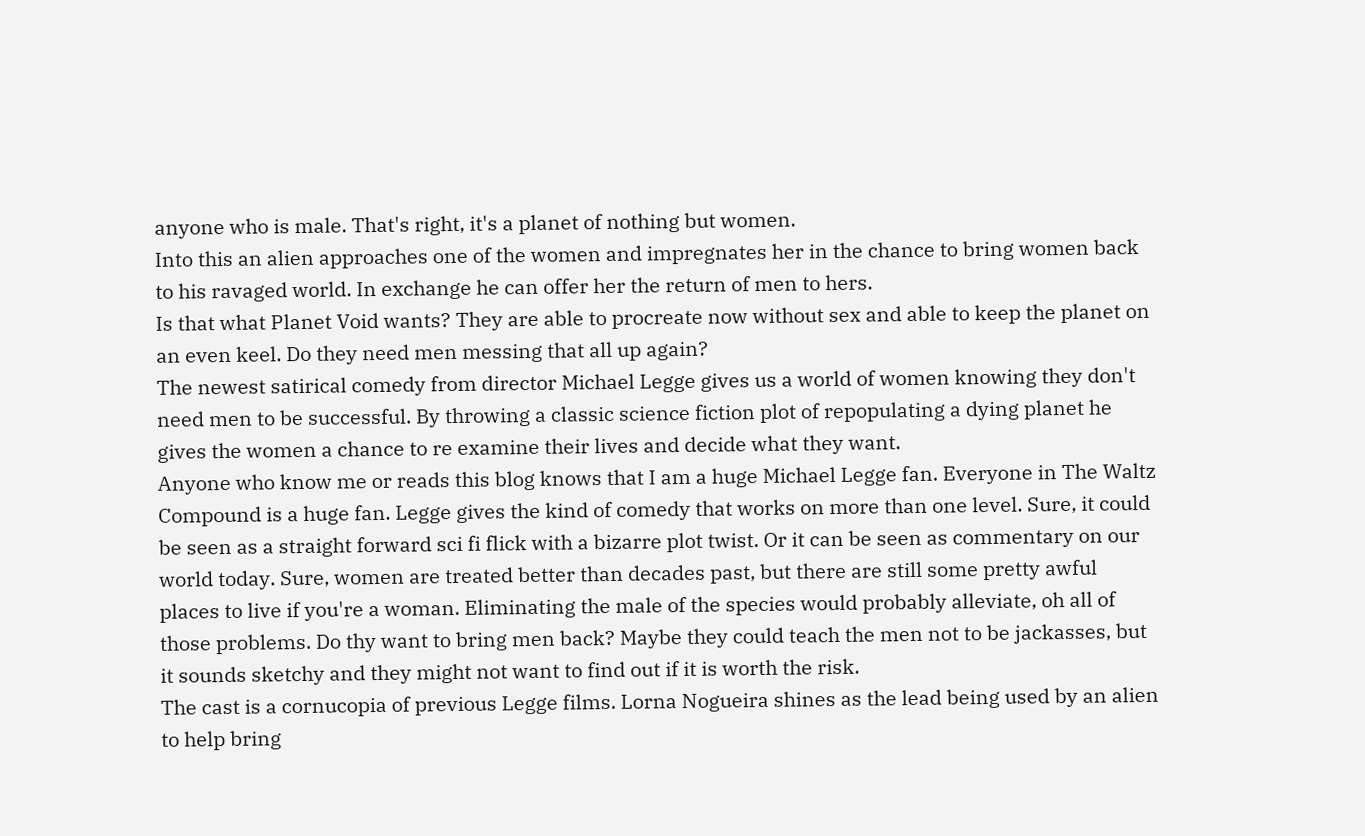anyone who is male. That's right, it's a planet of nothing but women.
Into this an alien approaches one of the women and impregnates her in the chance to bring women back to his ravaged world. In exchange he can offer her the return of men to hers.
Is that what Planet Void wants? They are able to procreate now without sex and able to keep the planet on an even keel. Do they need men messing that all up again?
The newest satirical comedy from director Michael Legge gives us a world of women knowing they don't need men to be successful. By throwing a classic science fiction plot of repopulating a dying planet he gives the women a chance to re examine their lives and decide what they want.
Anyone who know me or reads this blog knows that I am a huge Michael Legge fan. Everyone in The Waltz Compound is a huge fan. Legge gives the kind of comedy that works on more than one level. Sure, it could be seen as a straight forward sci fi flick with a bizarre plot twist. Or it can be seen as commentary on our world today. Sure, women are treated better than decades past, but there are still some pretty awful places to live if you're a woman. Eliminating the male of the species would probably alleviate, oh all of those problems. Do thy want to bring men back? Maybe they could teach the men not to be jackasses, but it sounds sketchy and they might not want to find out if it is worth the risk.
The cast is a cornucopia of previous Legge films. Lorna Nogueira shines as the lead being used by an alien to help bring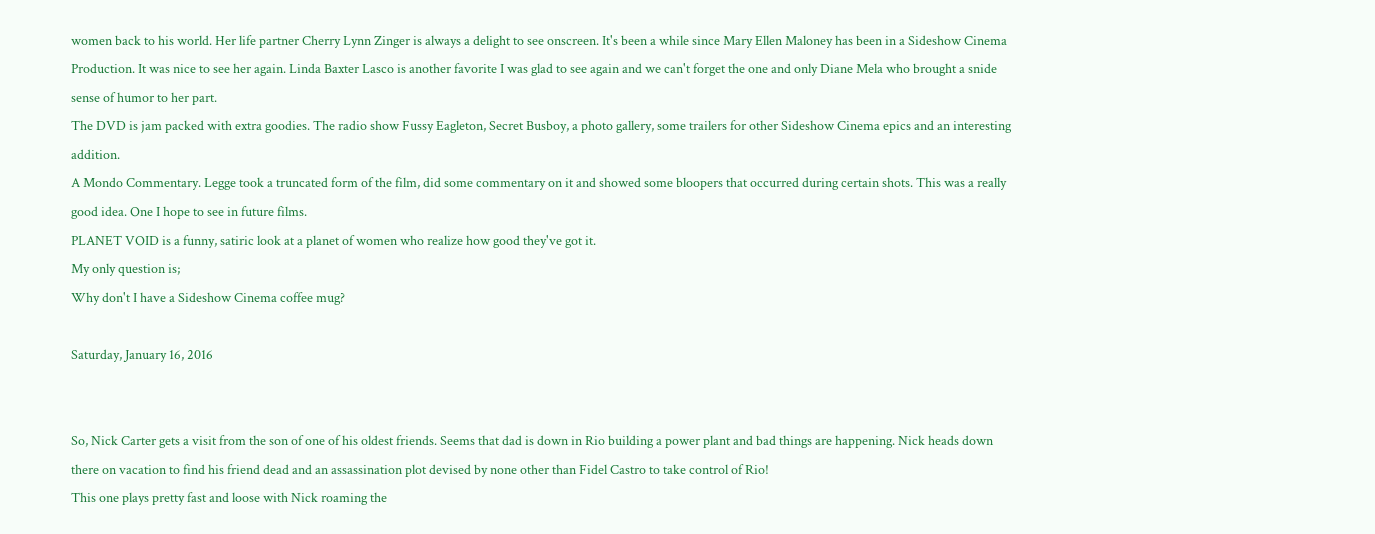women back to his world. Her life partner Cherry Lynn Zinger is always a delight to see onscreen. It's been a while since Mary Ellen Maloney has been in a Sideshow Cinema Production. It was nice to see her again. Linda Baxter Lasco is another favorite I was glad to see again and we can't forget the one and only Diane Mela who brought a snide sense of humor to her part.
The DVD is jam packed with extra goodies. The radio show Fussy Eagleton, Secret Busboy, a photo gallery, some trailers for other Sideshow Cinema epics and an interesting addition.
A Mondo Commentary. Legge took a truncated form of the film, did some commentary on it and showed some bloopers that occurred during certain shots. This was a really good idea. One I hope to see in future films.
PLANET VOID is a funny, satiric look at a planet of women who realize how good they've got it.
My only question is;
Why don't I have a Sideshow Cinema coffee mug?

Saturday, January 16, 2016


So, Nick Carter gets a visit from the son of one of his oldest friends. Seems that dad is down in Rio building a power plant and bad things are happening. Nick heads down there on vacation to find his friend dead and an assassination plot devised by none other than Fidel Castro to take control of Rio!
This one plays pretty fast and loose with Nick roaming the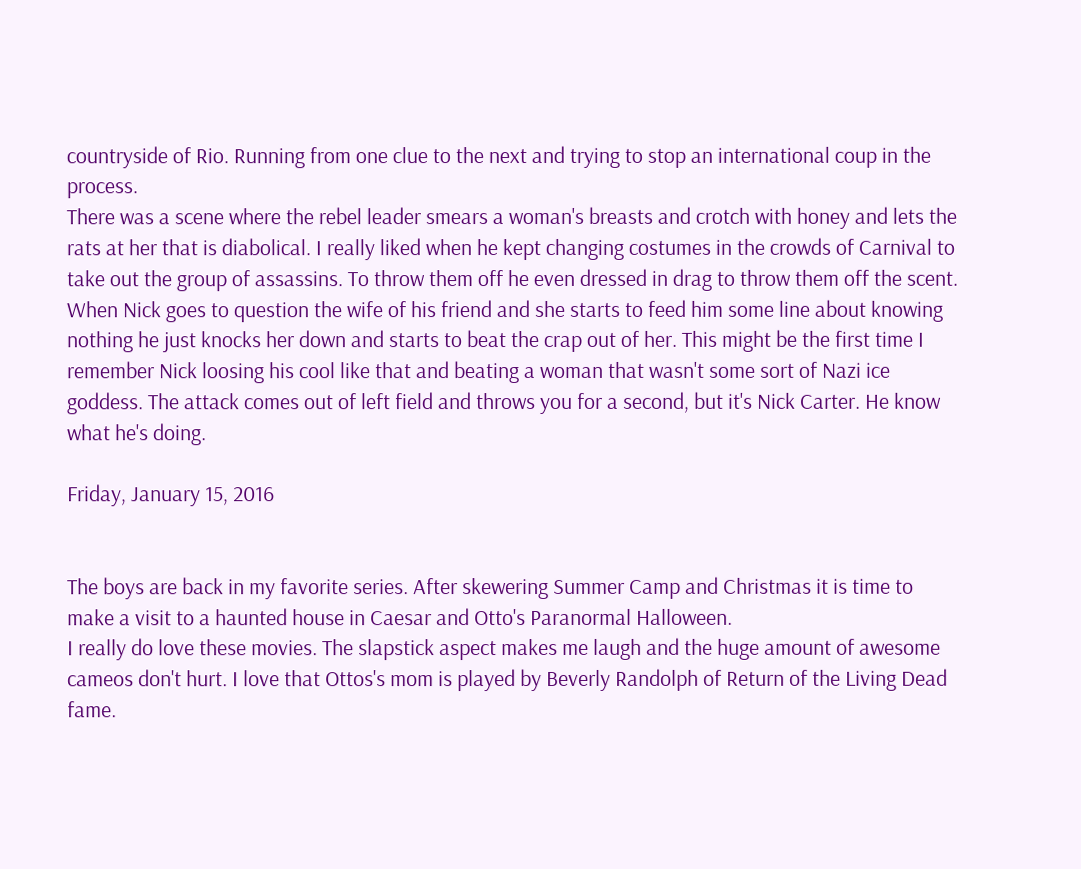countryside of Rio. Running from one clue to the next and trying to stop an international coup in the process.
There was a scene where the rebel leader smears a woman's breasts and crotch with honey and lets the rats at her that is diabolical. I really liked when he kept changing costumes in the crowds of Carnival to take out the group of assassins. To throw them off he even dressed in drag to throw them off the scent.
When Nick goes to question the wife of his friend and she starts to feed him some line about knowing nothing he just knocks her down and starts to beat the crap out of her. This might be the first time I remember Nick loosing his cool like that and beating a woman that wasn't some sort of Nazi ice goddess. The attack comes out of left field and throws you for a second, but it's Nick Carter. He know what he's doing.

Friday, January 15, 2016


The boys are back in my favorite series. After skewering Summer Camp and Christmas it is time to make a visit to a haunted house in Caesar and Otto's Paranormal Halloween.
I really do love these movies. The slapstick aspect makes me laugh and the huge amount of awesome cameos don't hurt. I love that Ottos's mom is played by Beverly Randolph of Return of the Living Dead fame.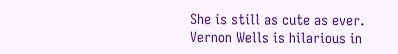She is still as cute as ever.
Vernon Wells is hilarious in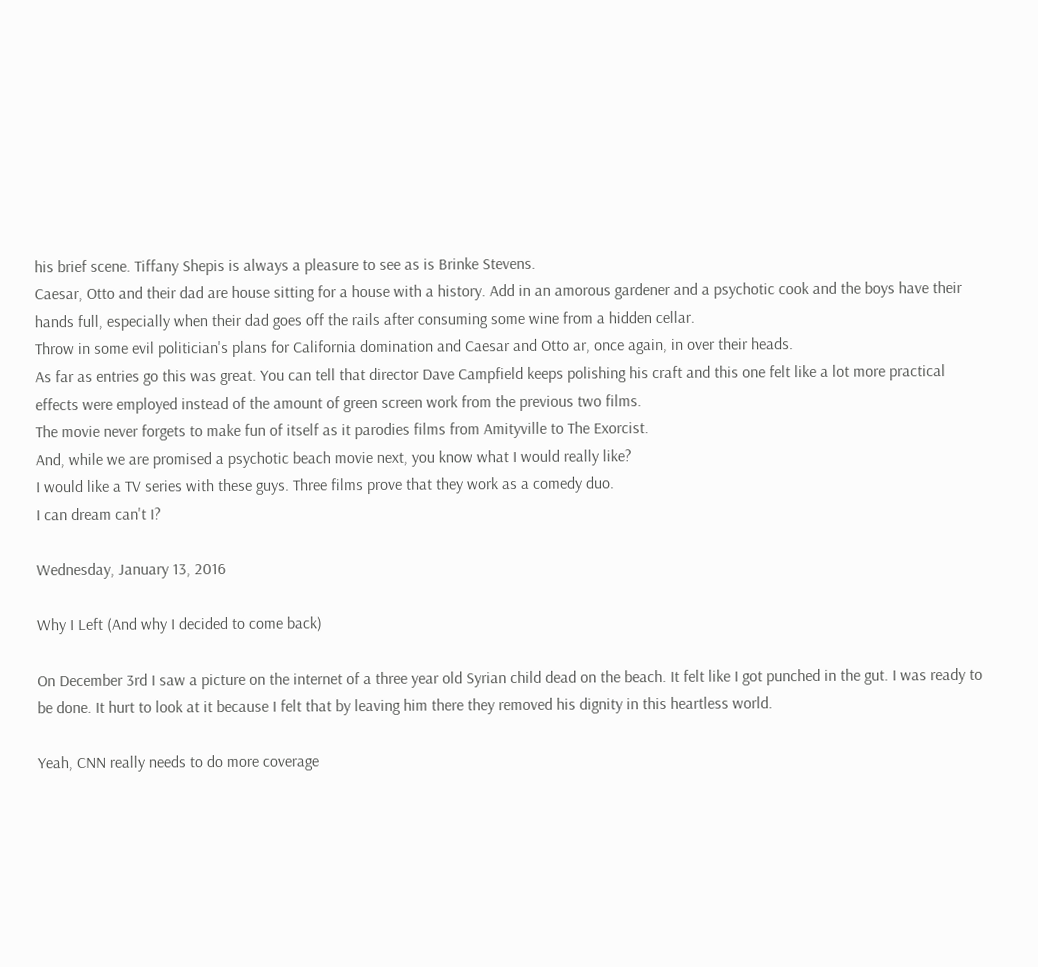his brief scene. Tiffany Shepis is always a pleasure to see as is Brinke Stevens.
Caesar, Otto and their dad are house sitting for a house with a history. Add in an amorous gardener and a psychotic cook and the boys have their hands full, especially when their dad goes off the rails after consuming some wine from a hidden cellar.
Throw in some evil politician's plans for California domination and Caesar and Otto ar, once again, in over their heads.
As far as entries go this was great. You can tell that director Dave Campfield keeps polishing his craft and this one felt like a lot more practical effects were employed instead of the amount of green screen work from the previous two films.
The movie never forgets to make fun of itself as it parodies films from Amityville to The Exorcist.
And, while we are promised a psychotic beach movie next, you know what I would really like?
I would like a TV series with these guys. Three films prove that they work as a comedy duo.
I can dream can't I?

Wednesday, January 13, 2016

Why I Left (And why I decided to come back)

On December 3rd I saw a picture on the internet of a three year old Syrian child dead on the beach. It felt like I got punched in the gut. I was ready to be done. It hurt to look at it because I felt that by leaving him there they removed his dignity in this heartless world.

Yeah, CNN really needs to do more coverage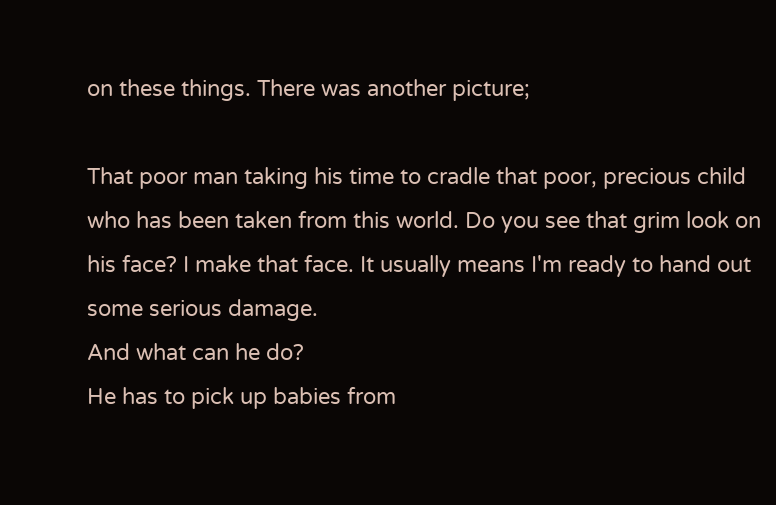on these things. There was another picture;

That poor man taking his time to cradle that poor, precious child who has been taken from this world. Do you see that grim look on his face? I make that face. It usually means I'm ready to hand out some serious damage.
And what can he do?
He has to pick up babies from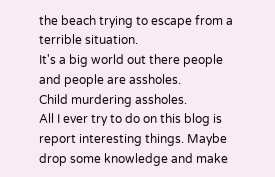the beach trying to escape from a terrible situation.
It's a big world out there people and people are assholes.
Child murdering assholes.
All I ever try to do on this blog is report interesting things. Maybe drop some knowledge and make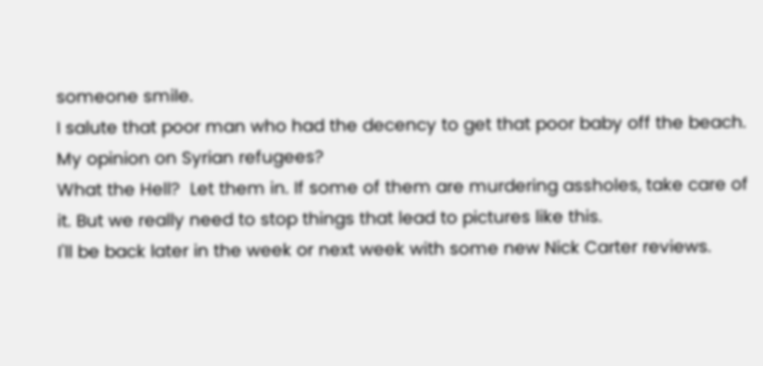someone smile.
I salute that poor man who had the decency to get that poor baby off the beach.
My opinion on Syrian refugees?
What the Hell?  Let them in. If some of them are murdering assholes, take care of it. But we really need to stop things that lead to pictures like this.
I'll be back later in the week or next week with some new Nick Carter reviews.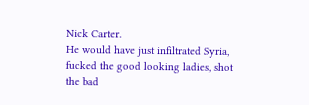Nick Carter.
He would have just infiltrated Syria, fucked the good looking ladies, shot the bad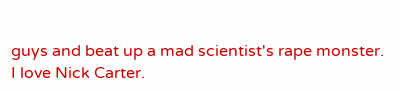guys and beat up a mad scientist's rape monster.
I love Nick Carter.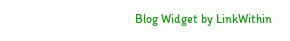Blog Widget by LinkWithin